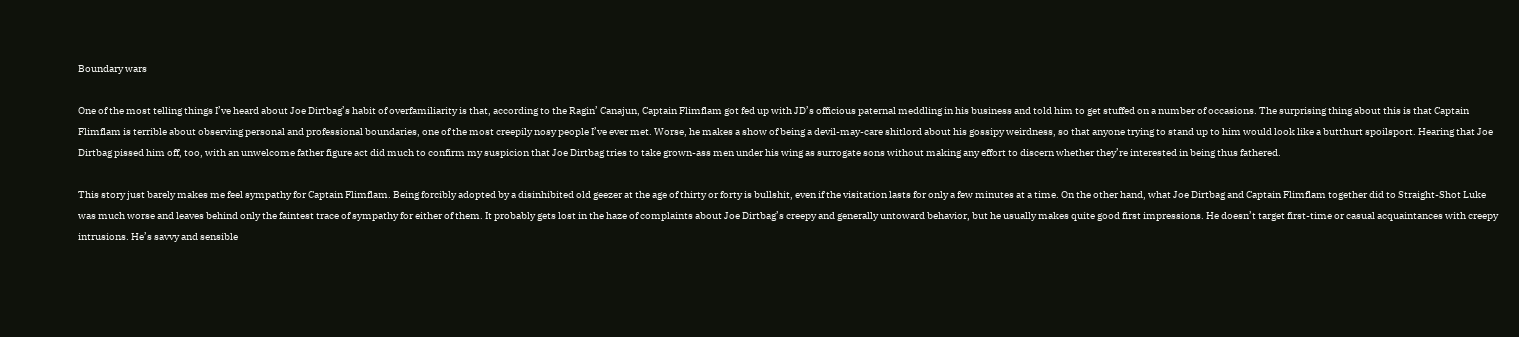Boundary wars

One of the most telling things I’ve heard about Joe Dirtbag’s habit of overfamiliarity is that, according to the Ragin’ Canajun, Captain Flimflam got fed up with JD’s officious paternal meddling in his business and told him to get stuffed on a number of occasions. The surprising thing about this is that Captain Flimflam is terrible about observing personal and professional boundaries, one of the most creepily nosy people I’ve ever met. Worse, he makes a show of being a devil-may-care shitlord about his gossipy weirdness, so that anyone trying to stand up to him would look like a butthurt spoilsport. Hearing that Joe Dirtbag pissed him off, too, with an unwelcome father figure act did much to confirm my suspicion that Joe Dirtbag tries to take grown-ass men under his wing as surrogate sons without making any effort to discern whether they’re interested in being thus fathered.

This story just barely makes me feel sympathy for Captain Flimflam. Being forcibly adopted by a disinhibited old geezer at the age of thirty or forty is bullshit, even if the visitation lasts for only a few minutes at a time. On the other hand, what Joe Dirtbag and Captain Flimflam together did to Straight-Shot Luke was much worse and leaves behind only the faintest trace of sympathy for either of them. It probably gets lost in the haze of complaints about Joe Dirtbag’s creepy and generally untoward behavior, but he usually makes quite good first impressions. He doesn’t target first-time or casual acquaintances with creepy intrusions. He’s savvy and sensible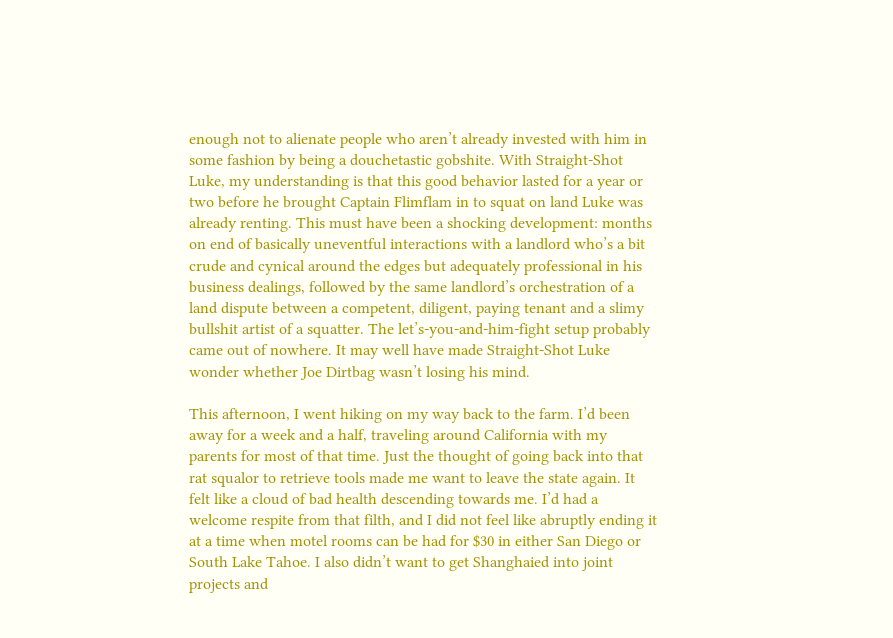enough not to alienate people who aren’t already invested with him in some fashion by being a douchetastic gobshite. With Straight-Shot Luke, my understanding is that this good behavior lasted for a year or two before he brought Captain Flimflam in to squat on land Luke was already renting. This must have been a shocking development: months on end of basically uneventful interactions with a landlord who’s a bit crude and cynical around the edges but adequately professional in his business dealings, followed by the same landlord’s orchestration of a land dispute between a competent, diligent, paying tenant and a slimy bullshit artist of a squatter. The let’s-you-and-him-fight setup probably came out of nowhere. It may well have made Straight-Shot Luke wonder whether Joe Dirtbag wasn’t losing his mind.

This afternoon, I went hiking on my way back to the farm. I’d been away for a week and a half, traveling around California with my parents for most of that time. Just the thought of going back into that rat squalor to retrieve tools made me want to leave the state again. It felt like a cloud of bad health descending towards me. I’d had a welcome respite from that filth, and I did not feel like abruptly ending it at a time when motel rooms can be had for $30 in either San Diego or South Lake Tahoe. I also didn’t want to get Shanghaied into joint projects and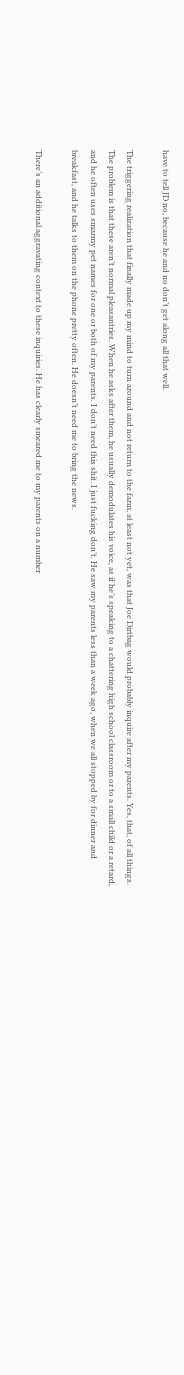have to tell JD no, because he and no don’t get along all that well.

The triggering realization that finally made up my mind to turn around and not return to the farm, at least not yet, was that Joe Dirtbag would probably inquire after my parents. Yes, that, of all things. The problem is that these aren’t normal pleasantries. When he asks after them, he usually demodulates his voice, as if he’s speaking to a chattering high school classroom or to a small child or a retard, and he often uses smarmy pet names for one or both of my parents. I don’t need this shit. I just fucking don’t. He saw my parents less than a week ago, when we all stopped by for dinner and breakfast, and he talks to them on the phone pretty often. He doesn’t need me to bring the news.

There’s an additional aggravating context to these inquiries. He has clearly smeared me to my parents on a number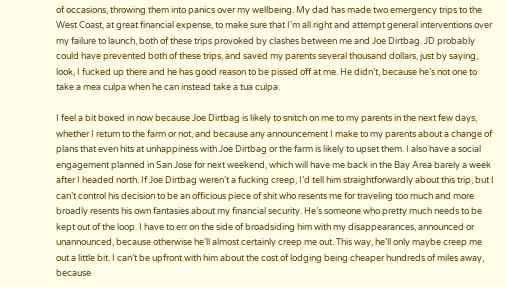of occasions, throwing them into panics over my wellbeing. My dad has made two emergency trips to the West Coast, at great financial expense, to make sure that I’m all right and attempt general interventions over my failure to launch, both of these trips provoked by clashes between me and Joe Dirtbag. JD probably could have prevented both of these trips, and saved my parents several thousand dollars, just by saying, look, I fucked up there and he has good reason to be pissed off at me. He didn’t, because he’s not one to take a mea culpa when he can instead take a tua culpa.

I feel a bit boxed in now because Joe Dirtbag is likely to snitch on me to my parents in the next few days, whether I return to the farm or not, and because any announcement I make to my parents about a change of plans that even hits at unhappiness with Joe Dirtbag or the farm is likely to upset them. I also have a social engagement planned in San Jose for next weekend, which will have me back in the Bay Area barely a week after I headed north. If Joe Dirtbag weren’t a fucking creep, I’d tell him straightforwardly about this trip, but I can’t control his decision to be an officious piece of shit who resents me for traveling too much and more broadly resents his own fantasies about my financial security. He’s someone who pretty much needs to be kept out of the loop. I have to err on the side of broadsiding him with my disappearances, announced or unannounced, because otherwise he’ll almost certainly creep me out. This way, he’ll only maybe creep me out a little bit. I can’t be upfront with him about the cost of lodging being cheaper hundreds of miles away, because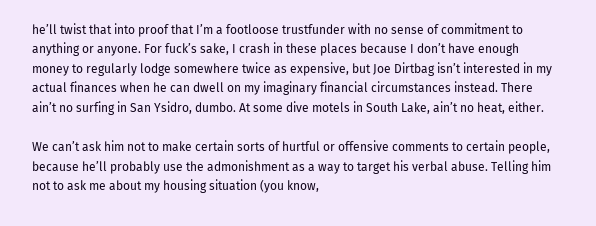he’ll twist that into proof that I’m a footloose trustfunder with no sense of commitment to anything or anyone. For fuck’s sake, I crash in these places because I don’t have enough money to regularly lodge somewhere twice as expensive, but Joe Dirtbag isn’t interested in my actual finances when he can dwell on my imaginary financial circumstances instead. There ain’t no surfing in San Ysidro, dumbo. At some dive motels in South Lake, ain’t no heat, either.

We can’t ask him not to make certain sorts of hurtful or offensive comments to certain people, because he’ll probably use the admonishment as a way to target his verbal abuse. Telling him not to ask me about my housing situation (you know,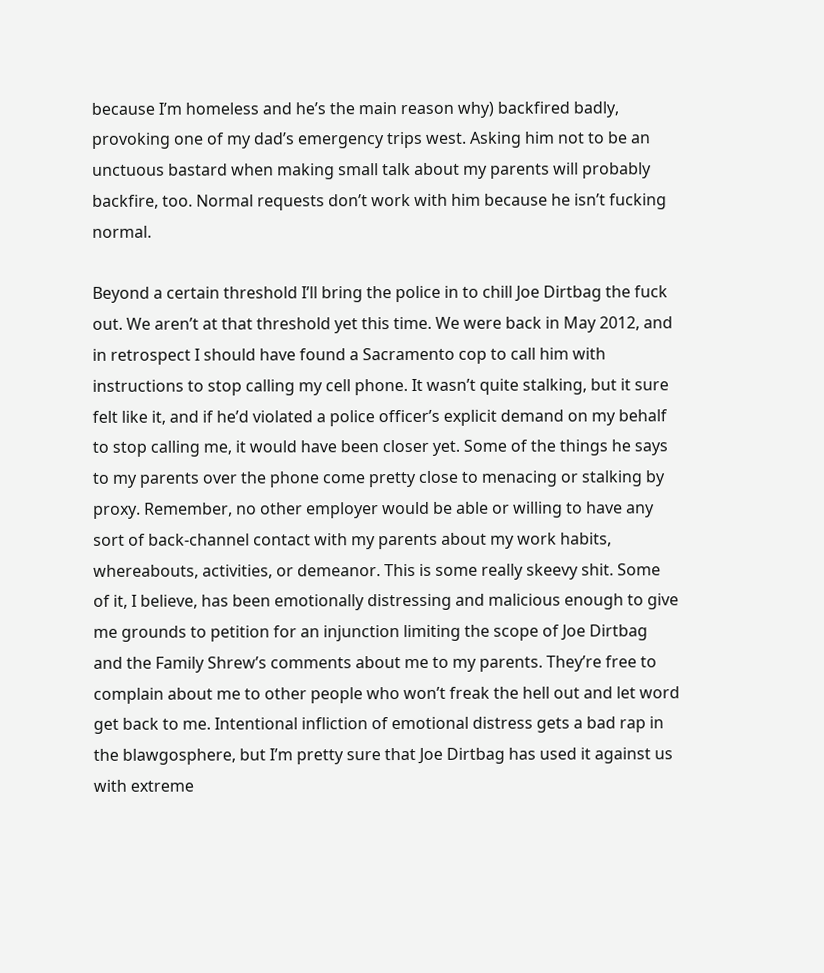because I’m homeless and he’s the main reason why) backfired badly, provoking one of my dad’s emergency trips west. Asking him not to be an unctuous bastard when making small talk about my parents will probably backfire, too. Normal requests don’t work with him because he isn’t fucking normal.

Beyond a certain threshold I’ll bring the police in to chill Joe Dirtbag the fuck out. We aren’t at that threshold yet this time. We were back in May 2012, and in retrospect I should have found a Sacramento cop to call him with instructions to stop calling my cell phone. It wasn’t quite stalking, but it sure felt like it, and if he’d violated a police officer’s explicit demand on my behalf to stop calling me, it would have been closer yet. Some of the things he says to my parents over the phone come pretty close to menacing or stalking by proxy. Remember, no other employer would be able or willing to have any sort of back-channel contact with my parents about my work habits, whereabouts, activities, or demeanor. This is some really skeevy shit. Some of it, I believe, has been emotionally distressing and malicious enough to give me grounds to petition for an injunction limiting the scope of Joe Dirtbag and the Family Shrew’s comments about me to my parents. They’re free to complain about me to other people who won’t freak the hell out and let word get back to me. Intentional infliction of emotional distress gets a bad rap in the blawgosphere, but I’m pretty sure that Joe Dirtbag has used it against us with extreme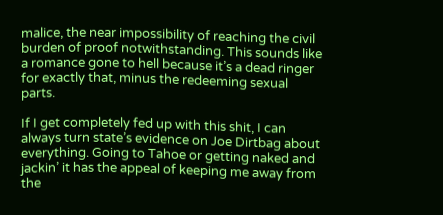malice, the near impossibility of reaching the civil burden of proof notwithstanding. This sounds like a romance gone to hell because it’s a dead ringer for exactly that, minus the redeeming sexual parts.

If I get completely fed up with this shit, I can always turn state’s evidence on Joe Dirtbag about everything. Going to Tahoe or getting naked and jackin’ it has the appeal of keeping me away from the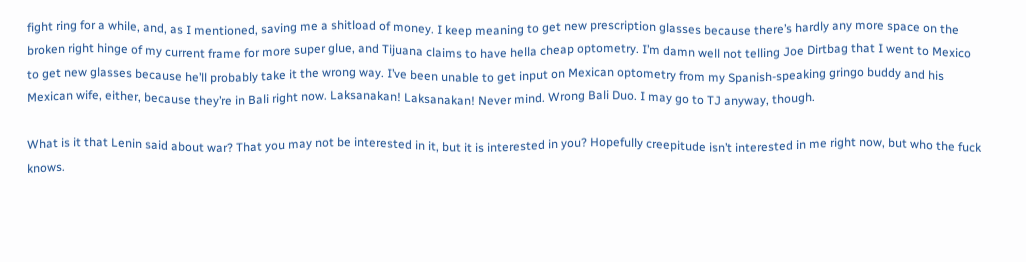fight ring for a while, and, as I mentioned, saving me a shitload of money. I keep meaning to get new prescription glasses because there’s hardly any more space on the broken right hinge of my current frame for more super glue, and Tijuana claims to have hella cheap optometry. I’m damn well not telling Joe Dirtbag that I went to Mexico to get new glasses because he’ll probably take it the wrong way. I’ve been unable to get input on Mexican optometry from my Spanish-speaking gringo buddy and his Mexican wife, either, because they’re in Bali right now. Laksanakan! Laksanakan! Never mind. Wrong Bali Duo. I may go to TJ anyway, though.

What is it that Lenin said about war? That you may not be interested in it, but it is interested in you? Hopefully creepitude isn’t interested in me right now, but who the fuck knows.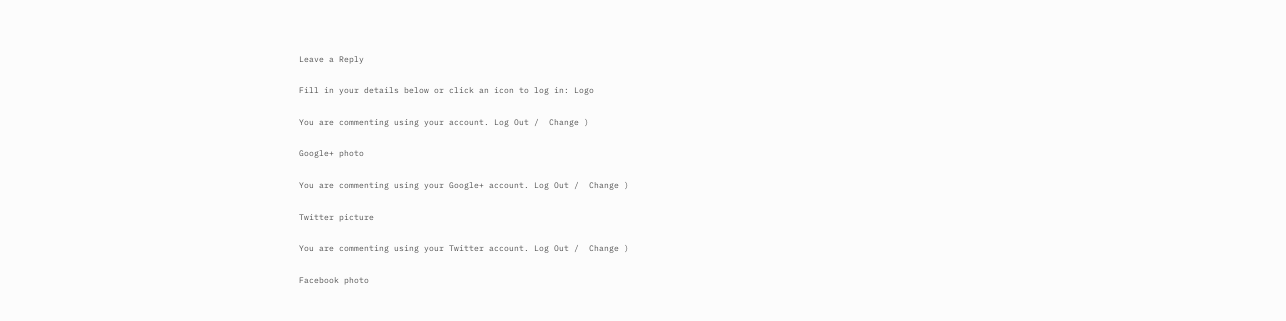Leave a Reply

Fill in your details below or click an icon to log in: Logo

You are commenting using your account. Log Out /  Change )

Google+ photo

You are commenting using your Google+ account. Log Out /  Change )

Twitter picture

You are commenting using your Twitter account. Log Out /  Change )

Facebook photo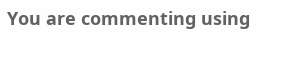You are commenting using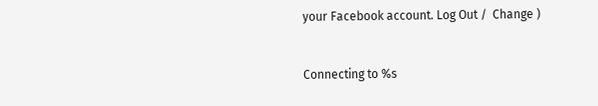your Facebook account. Log Out /  Change )


Connecting to %s